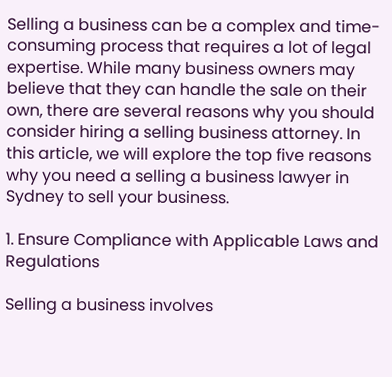Selling a business can be a complex and time-consuming process that requires a lot of legal expertise. While many business owners may believe that they can handle the sale on their own, there are several reasons why you should consider hiring a selling business attorney. In this article, we will explore the top five reasons why you need a selling a business lawyer in Sydney to sell your business.

1. Ensure Compliance with Applicable Laws and Regulations

Selling a business involves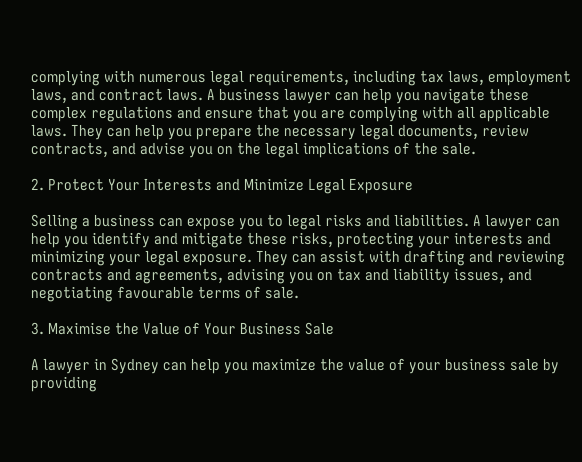complying with numerous legal requirements, including tax laws, employment laws, and contract laws. A business lawyer can help you navigate these complex regulations and ensure that you are complying with all applicable laws. They can help you prepare the necessary legal documents, review contracts, and advise you on the legal implications of the sale.

2. Protect Your Interests and Minimize Legal Exposure

Selling a business can expose you to legal risks and liabilities. A lawyer can help you identify and mitigate these risks, protecting your interests and minimizing your legal exposure. They can assist with drafting and reviewing contracts and agreements, advising you on tax and liability issues, and negotiating favourable terms of sale.

3. Maximise the Value of Your Business Sale

A lawyer in Sydney can help you maximize the value of your business sale by providing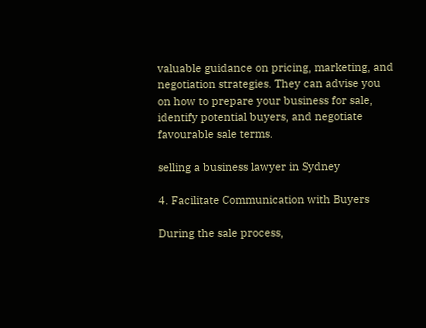valuable guidance on pricing, marketing, and negotiation strategies. They can advise you on how to prepare your business for sale, identify potential buyers, and negotiate favourable sale terms.

selling a business lawyer in Sydney

4. Facilitate Communication with Buyers

During the sale process,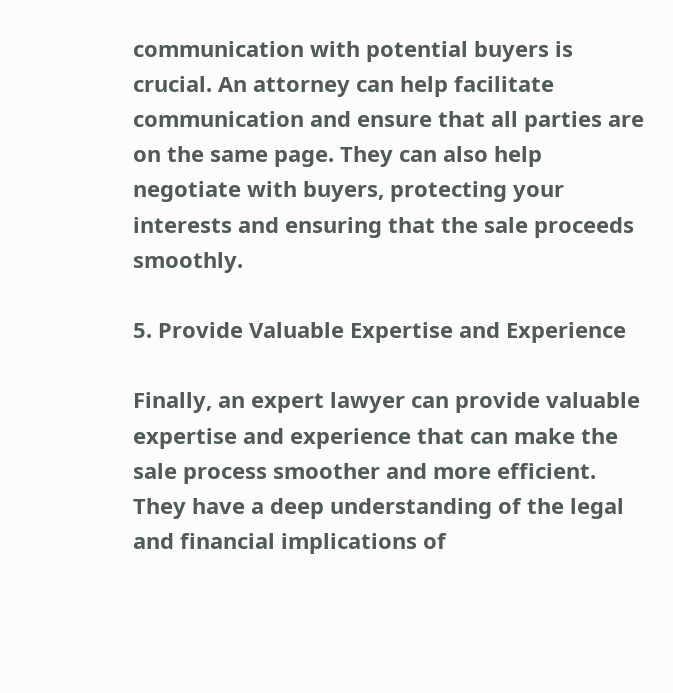communication with potential buyers is crucial. An attorney can help facilitate communication and ensure that all parties are on the same page. They can also help negotiate with buyers, protecting your interests and ensuring that the sale proceeds smoothly.

5. Provide Valuable Expertise and Experience

Finally, an expert lawyer can provide valuable expertise and experience that can make the sale process smoother and more efficient. They have a deep understanding of the legal and financial implications of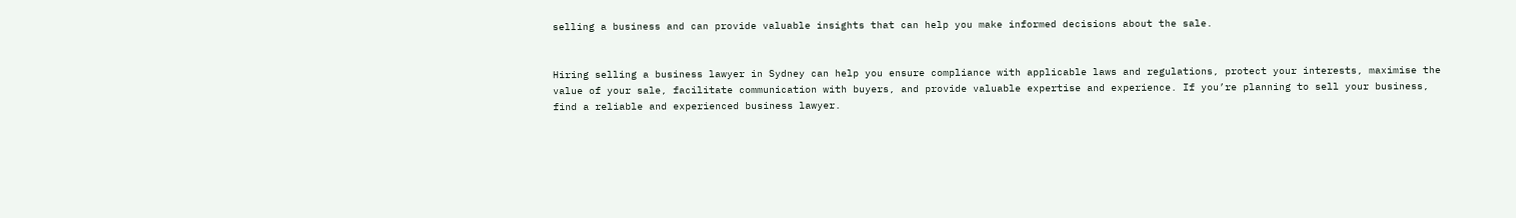selling a business and can provide valuable insights that can help you make informed decisions about the sale.


Hiring selling a business lawyer in Sydney can help you ensure compliance with applicable laws and regulations, protect your interests, maximise the value of your sale, facilitate communication with buyers, and provide valuable expertise and experience. If you’re planning to sell your business, find a reliable and experienced business lawyer.